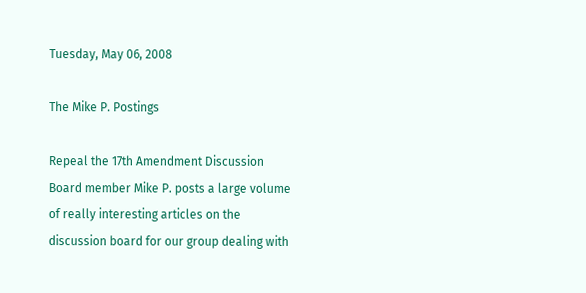Tuesday, May 06, 2008

The Mike P. Postings

Repeal the 17th Amendment Discussion Board member Mike P. posts a large volume of really interesting articles on the discussion board for our group dealing with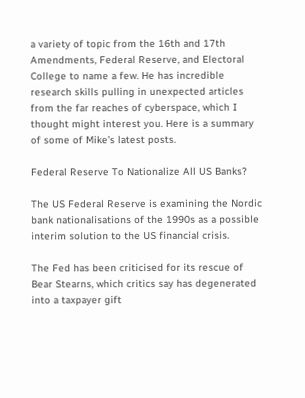a variety of topic from the 16th and 17th Amendments, Federal Reserve, and Electoral College to name a few. He has incredible research skills pulling in unexpected articles from the far reaches of cyberspace, which I thought might interest you. Here is a summary of some of Mike’s latest posts.

Federal Reserve To Nationalize All US Banks?

The US Federal Reserve is examining the Nordic bank nationalisations of the 1990s as a possible interim solution to the US financial crisis.

The Fed has been criticised for its rescue of Bear Stearns, which critics say has degenerated into a taxpayer gift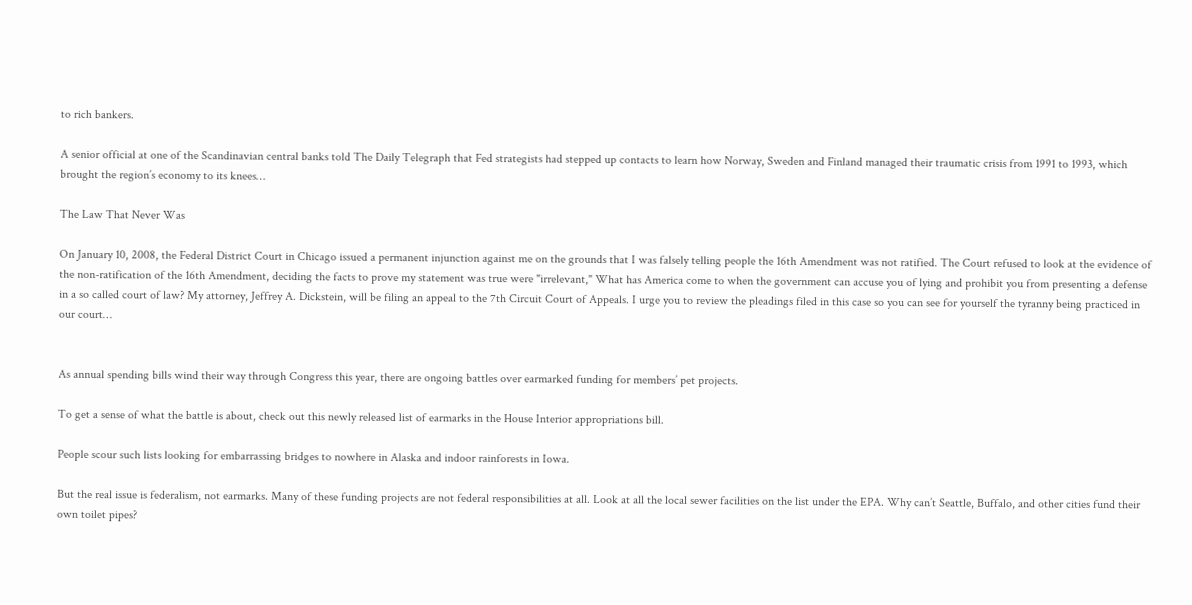to rich bankers.

A senior official at one of the Scandinavian central banks told The Daily Telegraph that Fed strategists had stepped up contacts to learn how Norway, Sweden and Finland managed their traumatic crisis from 1991 to 1993, which brought the region’s economy to its knees…

The Law That Never Was

On January 10, 2008, the Federal District Court in Chicago issued a permanent injunction against me on the grounds that I was falsely telling people the 16th Amendment was not ratified. The Court refused to look at the evidence of the non-ratification of the 16th Amendment, deciding the facts to prove my statement was true were "irrelevant," What has America come to when the government can accuse you of lying and prohibit you from presenting a defense in a so called court of law? My attorney, Jeffrey A. Dickstein, will be filing an appeal to the 7th Circuit Court of Appeals. I urge you to review the pleadings filed in this case so you can see for yourself the tyranny being practiced in our court…


As annual spending bills wind their way through Congress this year, there are ongoing battles over earmarked funding for members’ pet projects.

To get a sense of what the battle is about, check out this newly released list of earmarks in the House Interior appropriations bill.

People scour such lists looking for embarrassing bridges to nowhere in Alaska and indoor rainforests in Iowa.

But the real issue is federalism, not earmarks. Many of these funding projects are not federal responsibilities at all. Look at all the local sewer facilities on the list under the EPA. Why can’t Seattle, Buffalo, and other cities fund their own toilet pipes?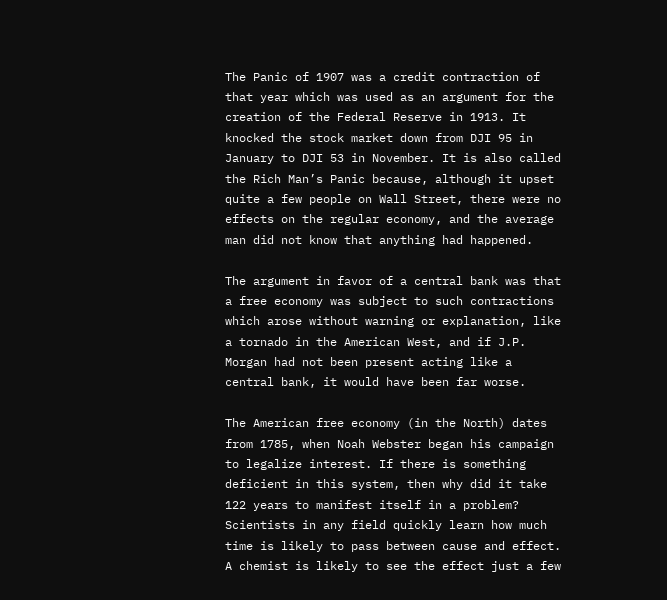The Panic of 1907 was a credit contraction of that year which was used as an argument for the creation of the Federal Reserve in 1913. It knocked the stock market down from DJI 95 in January to DJI 53 in November. It is also called the Rich Man’s Panic because, although it upset quite a few people on Wall Street, there were no effects on the regular economy, and the average man did not know that anything had happened.

The argument in favor of a central bank was that a free economy was subject to such contractions which arose without warning or explanation, like a tornado in the American West, and if J.P. Morgan had not been present acting like a central bank, it would have been far worse.

The American free economy (in the North) dates from 1785, when Noah Webster began his campaign to legalize interest. If there is something deficient in this system, then why did it take 122 years to manifest itself in a problem? Scientists in any field quickly learn how much time is likely to pass between cause and effect. A chemist is likely to see the effect just a few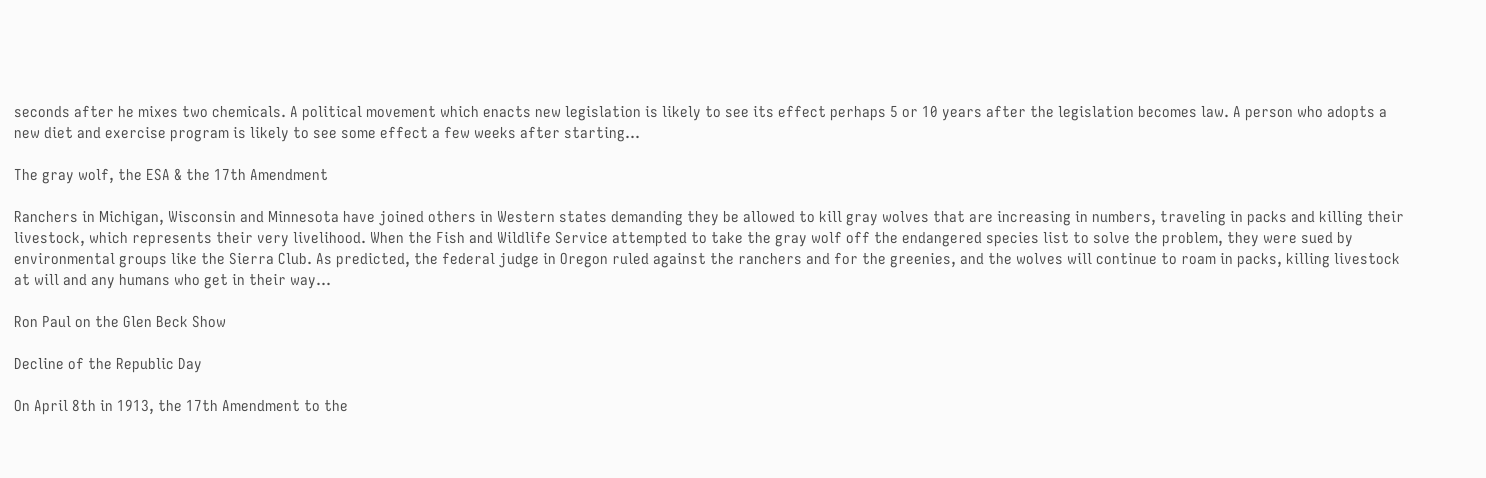seconds after he mixes two chemicals. A political movement which enacts new legislation is likely to see its effect perhaps 5 or 10 years after the legislation becomes law. A person who adopts a new diet and exercise program is likely to see some effect a few weeks after starting…

The gray wolf, the ESA & the 17th Amendment

Ranchers in Michigan, Wisconsin and Minnesota have joined others in Western states demanding they be allowed to kill gray wolves that are increasing in numbers, traveling in packs and killing their livestock, which represents their very livelihood. When the Fish and Wildlife Service attempted to take the gray wolf off the endangered species list to solve the problem, they were sued by environmental groups like the Sierra Club. As predicted, the federal judge in Oregon ruled against the ranchers and for the greenies, and the wolves will continue to roam in packs, killing livestock at will and any humans who get in their way…

Ron Paul on the Glen Beck Show

Decline of the Republic Day

On April 8th in 1913, the 17th Amendment to the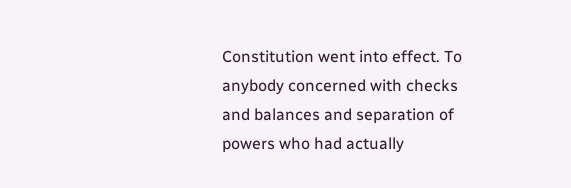Constitution went into effect. To anybody concerned with checks and balances and separation of powers who had actually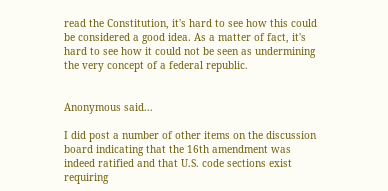read the Constitution, it's hard to see how this could be considered a good idea. As a matter of fact, it's hard to see how it could not be seen as undermining the very concept of a federal republic.


Anonymous said...

I did post a number of other items on the discussion board indicating that the 16th amendment was indeed ratified and that U.S. code sections exist requiring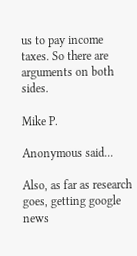us to pay income taxes. So there are arguments on both sides.

Mike P.

Anonymous said...

Also, as far as research goes, getting google news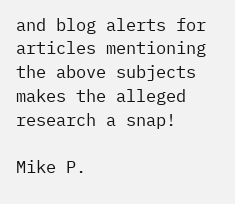and blog alerts for articles mentioning the above subjects makes the alleged research a snap!

Mike P.